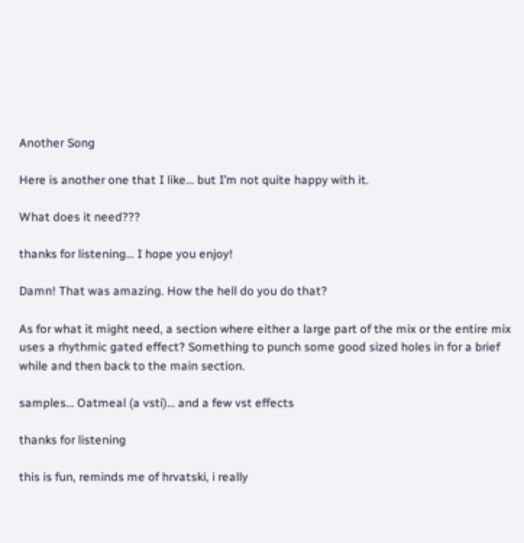Another Song

Here is another one that I like… but I’m not quite happy with it.

What does it need???

thanks for listening… I hope you enjoy!

Damn! That was amazing. How the hell do you do that?

As for what it might need, a section where either a large part of the mix or the entire mix uses a rhythmic gated effect? Something to punch some good sized holes in for a brief while and then back to the main section.

samples… Oatmeal (a vsti)… and a few vst effects

thanks for listening

this is fun, reminds me of hrvatski, i really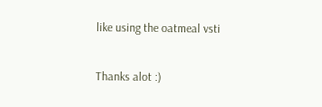like using the oatmeal vsti

Thanks alot :)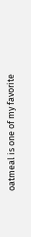oatmeal is one of my favorite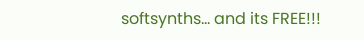softsynths… and its FREE!!!